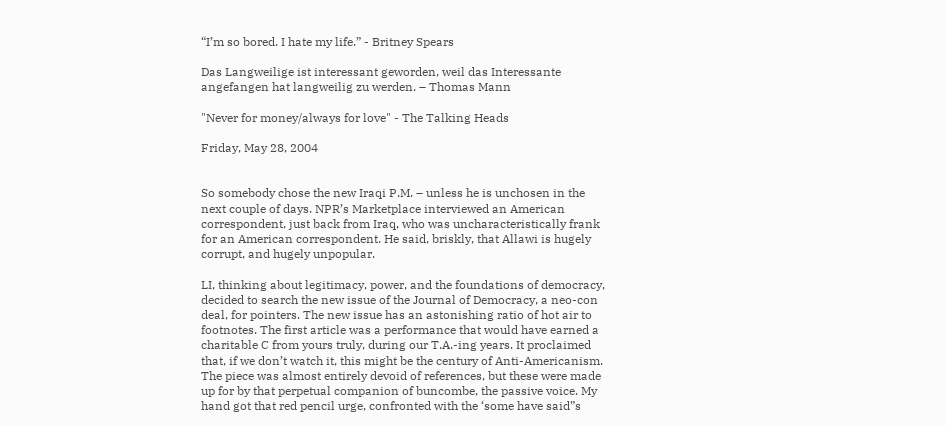“I’m so bored. I hate my life.” - Britney Spears

Das Langweilige ist interessant geworden, weil das Interessante angefangen hat langweilig zu werden. – Thomas Mann

"Never for money/always for love" - The Talking Heads

Friday, May 28, 2004


So somebody chose the new Iraqi P.M. – unless he is unchosen in the next couple of days. NPR’s Marketplace interviewed an American correspondent, just back from Iraq, who was uncharacteristically frank for an American correspondent. He said, briskly, that Allawi is hugely corrupt, and hugely unpopular.

LI, thinking about legitimacy, power, and the foundations of democracy, decided to search the new issue of the Journal of Democracy, a neo-con deal, for pointers. The new issue has an astonishing ratio of hot air to footnotes. The first article was a performance that would have earned a charitable C from yours truly, during our T.A.-ing years. It proclaimed that, if we don’t watch it, this might be the century of Anti-Americanism. The piece was almost entirely devoid of references, but these were made up for by that perpetual companion of buncombe, the passive voice. My hand got that red pencil urge, confronted with the ‘some have said”s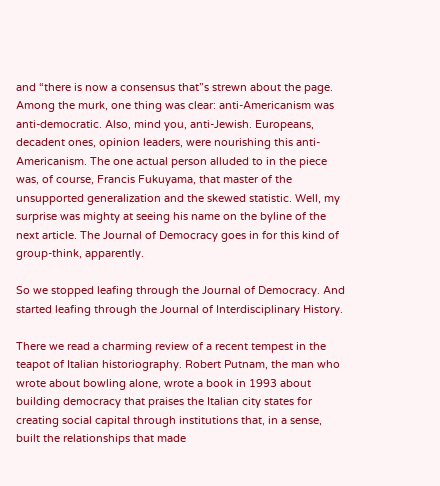and “there is now a consensus that”s strewn about the page. Among the murk, one thing was clear: anti-Americanism was anti-democratic. Also, mind you, anti-Jewish. Europeans, decadent ones, opinion leaders, were nourishing this anti-Americanism. The one actual person alluded to in the piece was, of course, Francis Fukuyama, that master of the unsupported generalization and the skewed statistic. Well, my surprise was mighty at seeing his name on the byline of the next article. The Journal of Democracy goes in for this kind of group-think, apparently.

So we stopped leafing through the Journal of Democracy. And started leafing through the Journal of Interdisciplinary History.

There we read a charming review of a recent tempest in the teapot of Italian historiography. Robert Putnam, the man who wrote about bowling alone, wrote a book in 1993 about building democracy that praises the Italian city states for creating social capital through institutions that, in a sense, built the relationships that made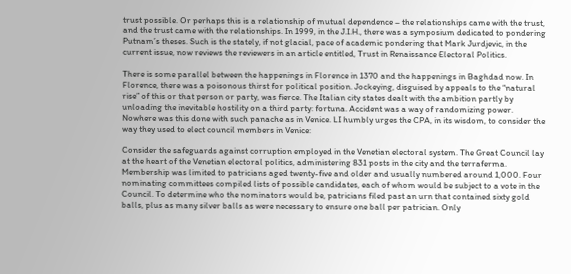trust possible. Or perhaps this is a relationship of mutual dependence – the relationships came with the trust, and the trust came with the relationships. In 1999, in the J.I.H., there was a symposium dedicated to pondering Putnam’s theses. Such is the stately, if not glacial, pace of academic pondering that Mark Jurdjevic, in the current issue, now reviews the reviewers in an article entitled, Trust in Renaissance Electoral Politics.

There is some parallel between the happenings in Florence in 1370 and the happenings in Baghdad now. In Florence, there was a poisonous thirst for political position. Jockeying, disguised by appeals to the “natural rise” of this or that person or party, was fierce. The Italian city states dealt with the ambition partly by unloading the inevitable hostility on a third party: fortuna. Accident was a way of randomizing power. Nowhere was this done with such panache as in Venice. LI humbly urges the CPA, in its wisdom, to consider the way they used to elect council members in Venice:

Consider the safeguards against corruption employed in the Venetian electoral system. The Great Council lay at the heart of the Venetian electoral politics, administering 831 posts in the city and the terraferma. Membership was limited to patricians aged twenty-five and older and usually numbered around 1,000. Four nominating committees compiled lists of possible candidates, each of whom would be subject to a vote in the Council. To determine who the nominators would be, patricians filed past an urn that contained sixty gold balls, plus as many silver balls as were necessary to ensure one ball per patrician. Only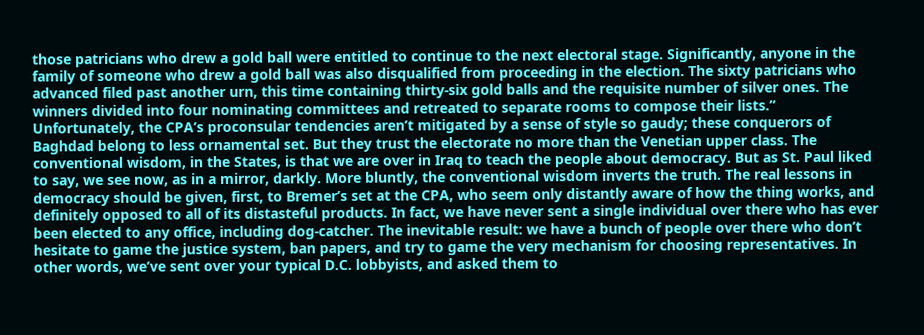those patricians who drew a gold ball were entitled to continue to the next electoral stage. Significantly, anyone in the family of someone who drew a gold ball was also disqualified from proceeding in the election. The sixty patricians who advanced filed past another urn, this time containing thirty-six gold balls and the requisite number of silver ones. The winners divided into four nominating committees and retreated to separate rooms to compose their lists.”
Unfortunately, the CPA’s proconsular tendencies aren’t mitigated by a sense of style so gaudy; these conquerors of Baghdad belong to less ornamental set. But they trust the electorate no more than the Venetian upper class. The conventional wisdom, in the States, is that we are over in Iraq to teach the people about democracy. But as St. Paul liked to say, we see now, as in a mirror, darkly. More bluntly, the conventional wisdom inverts the truth. The real lessons in democracy should be given, first, to Bremer’s set at the CPA, who seem only distantly aware of how the thing works, and definitely opposed to all of its distasteful products. In fact, we have never sent a single individual over there who has ever been elected to any office, including dog-catcher. The inevitable result: we have a bunch of people over there who don’t hesitate to game the justice system, ban papers, and try to game the very mechanism for choosing representatives. In other words, we’ve sent over your typical D.C. lobbyists, and asked them to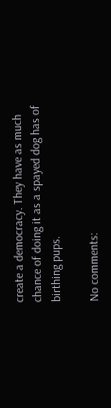create a democracy. They have as much chance of doing it as a spayed dog has of birthing pups.

No comments: